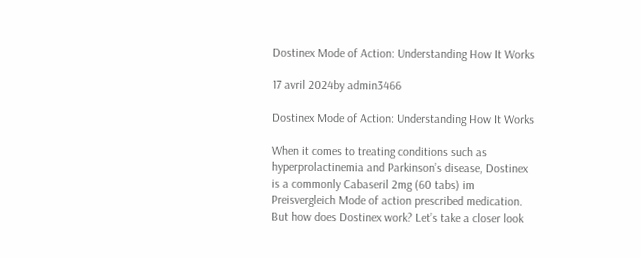Dostinex Mode of Action: Understanding How It Works

17 avril 2024by admin3466

Dostinex Mode of Action: Understanding How It Works

When it comes to treating conditions such as hyperprolactinemia and Parkinson’s disease, Dostinex is a commonly Cabaseril 2mg (60 tabs) im Preisvergleich Mode of action prescribed medication. But how does Dostinex work? Let’s take a closer look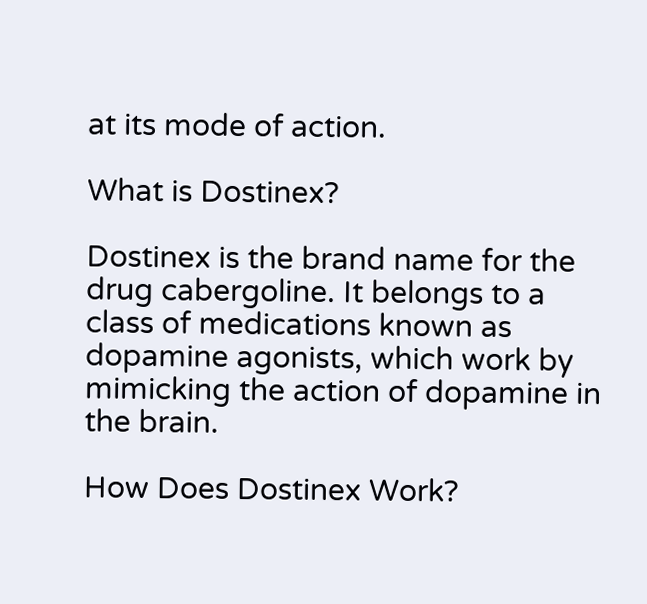at its mode of action.

What is Dostinex?

Dostinex is the brand name for the drug cabergoline. It belongs to a class of medications known as dopamine agonists, which work by mimicking the action of dopamine in the brain.

How Does Dostinex Work?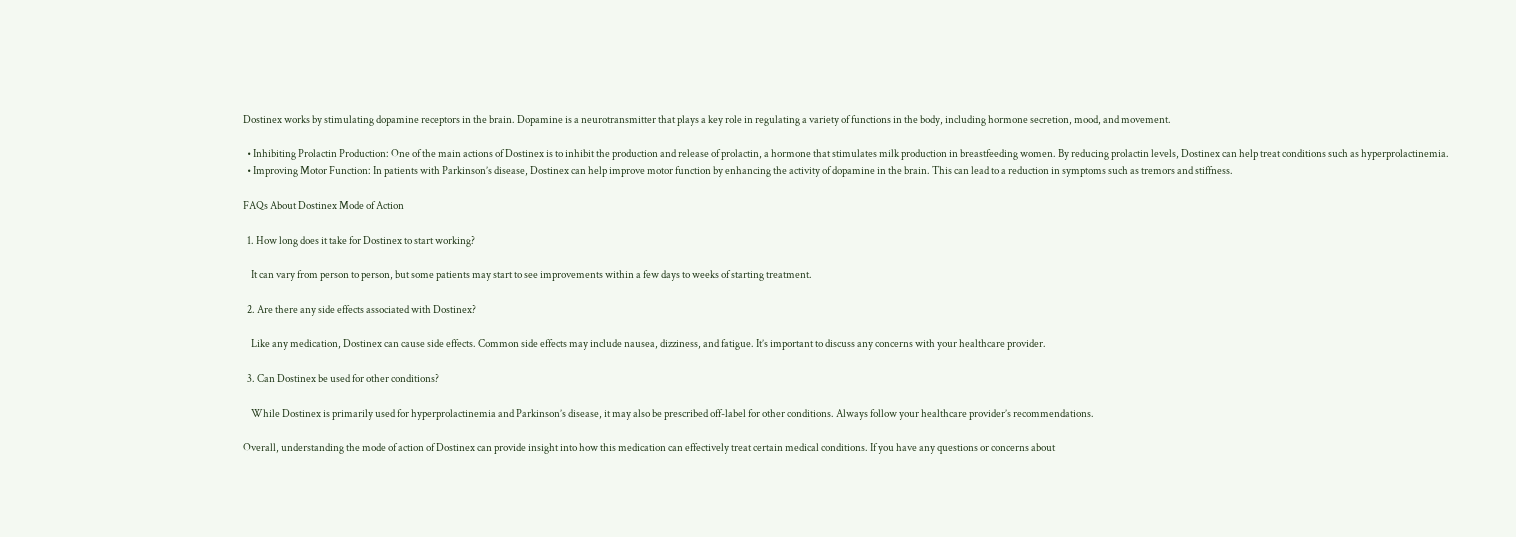Dostinex works by stimulating dopamine receptors in the brain. Dopamine is a neurotransmitter that plays a key role in regulating a variety of functions in the body, including hormone secretion, mood, and movement.

  • Inhibiting Prolactin Production: One of the main actions of Dostinex is to inhibit the production and release of prolactin, a hormone that stimulates milk production in breastfeeding women. By reducing prolactin levels, Dostinex can help treat conditions such as hyperprolactinemia.
  • Improving Motor Function: In patients with Parkinson’s disease, Dostinex can help improve motor function by enhancing the activity of dopamine in the brain. This can lead to a reduction in symptoms such as tremors and stiffness.

FAQs About Dostinex Mode of Action

  1. How long does it take for Dostinex to start working?

    It can vary from person to person, but some patients may start to see improvements within a few days to weeks of starting treatment.

  2. Are there any side effects associated with Dostinex?

    Like any medication, Dostinex can cause side effects. Common side effects may include nausea, dizziness, and fatigue. It’s important to discuss any concerns with your healthcare provider.

  3. Can Dostinex be used for other conditions?

    While Dostinex is primarily used for hyperprolactinemia and Parkinson’s disease, it may also be prescribed off-label for other conditions. Always follow your healthcare provider’s recommendations.

Overall, understanding the mode of action of Dostinex can provide insight into how this medication can effectively treat certain medical conditions. If you have any questions or concerns about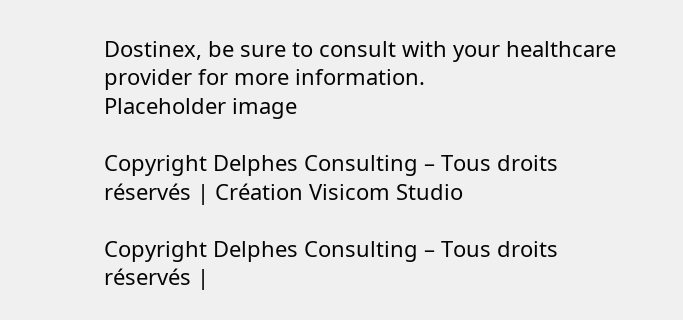Dostinex, be sure to consult with your healthcare provider for more information.
Placeholder image

Copyright Delphes Consulting – Tous droits réservés | Création Visicom Studio

Copyright Delphes Consulting – Tous droits réservés |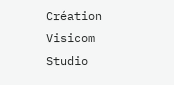Création Visicom Studio